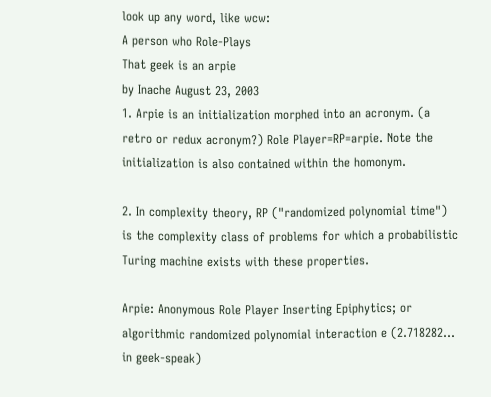look up any word, like wcw:
A person who Role-Plays
That geek is an arpie
by Inache August 23, 2003
1. Arpie is an initialization morphed into an acronym. (a retro or redux acronym?) Role Player=RP=arpie. Note the initialization is also contained within the homonym.

2. In complexity theory, RP ("randomized polynomial time") is the complexity class of problems for which a probabilistic Turing machine exists with these properties.

Arpie: Anonymous Role Player Inserting Epiphytics; or
algorithmic randomized polynomial interaction e (2.718282... in geek-speak)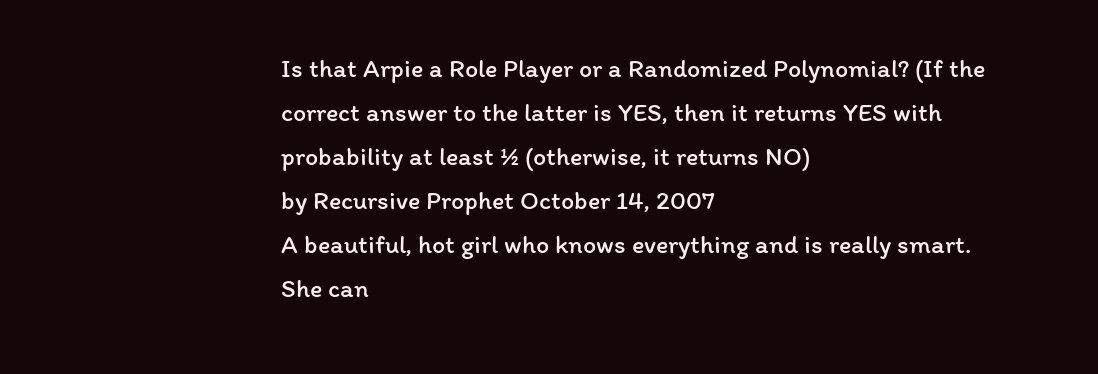Is that Arpie a Role Player or a Randomized Polynomial? (If the correct answer to the latter is YES, then it returns YES with probability at least ½ (otherwise, it returns NO)
by Recursive Prophet October 14, 2007
A beautiful, hot girl who knows everything and is really smart. She can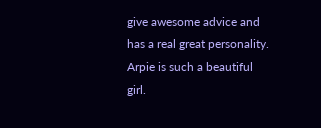give awesome advice and has a real great personality.
Arpie is such a beautiful girl.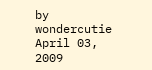by wondercutie April 03, 2009